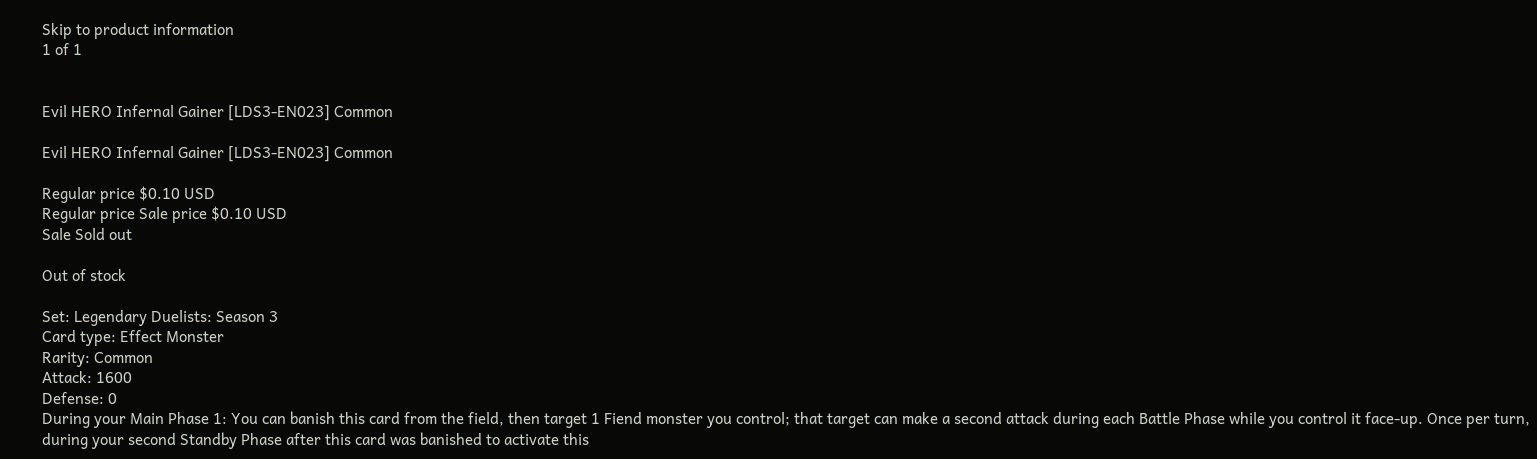Skip to product information
1 of 1


Evil HERO Infernal Gainer [LDS3-EN023] Common

Evil HERO Infernal Gainer [LDS3-EN023] Common

Regular price $0.10 USD
Regular price Sale price $0.10 USD
Sale Sold out

Out of stock

Set: Legendary Duelists: Season 3
Card type: Effect Monster
Rarity: Common
Attack: 1600
Defense: 0
During your Main Phase 1: You can banish this card from the field, then target 1 Fiend monster you control; that target can make a second attack during each Battle Phase while you control it face-up. Once per turn, during your second Standby Phase after this card was banished to activate this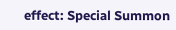effect: Special Summon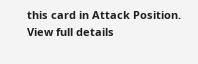this card in Attack Position.
View full details